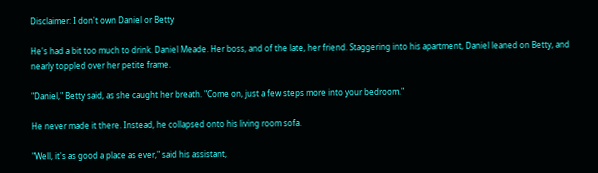Disclaimer: I don't own Daniel or Betty

He's had a bit too much to drink. Daniel Meade. Her boss, and of the late, her friend. Staggering into his apartment, Daniel leaned on Betty, and nearly toppled over her petite frame.

"Daniel," Betty said, as she caught her breath. "Come on, just a few steps more into your bedroom."

He never made it there. Instead, he collapsed onto his living room sofa.

"Well, it's as good a place as ever," said his assistant,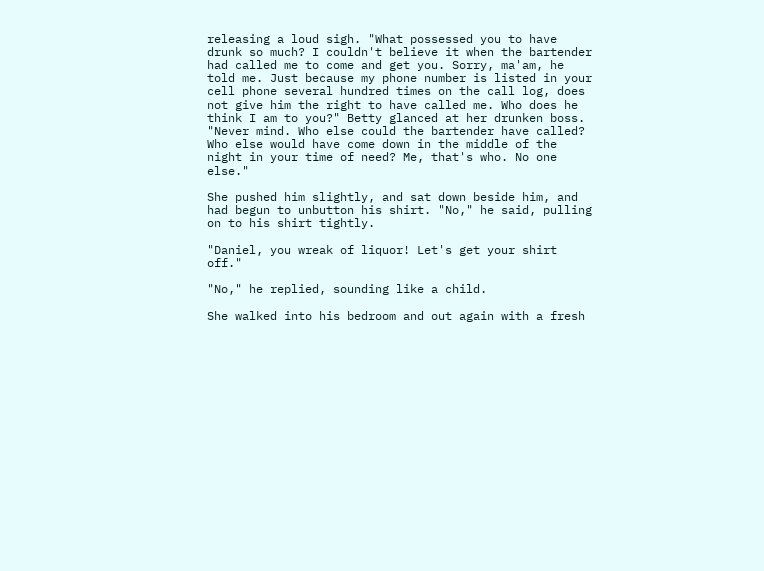releasing a loud sigh. "What possessed you to have drunk so much? I couldn't believe it when the bartender had called me to come and get you. Sorry, ma'am, he told me. Just because my phone number is listed in your cell phone several hundred times on the call log, does not give him the right to have called me. Who does he think I am to you?" Betty glanced at her drunken boss. "Never mind. Who else could the bartender have called? Who else would have come down in the middle of the night in your time of need? Me, that's who. No one else."

She pushed him slightly, and sat down beside him, and had begun to unbutton his shirt. "No," he said, pulling on to his shirt tightly.

"Daniel, you wreak of liquor! Let's get your shirt off."

"No," he replied, sounding like a child.

She walked into his bedroom and out again with a fresh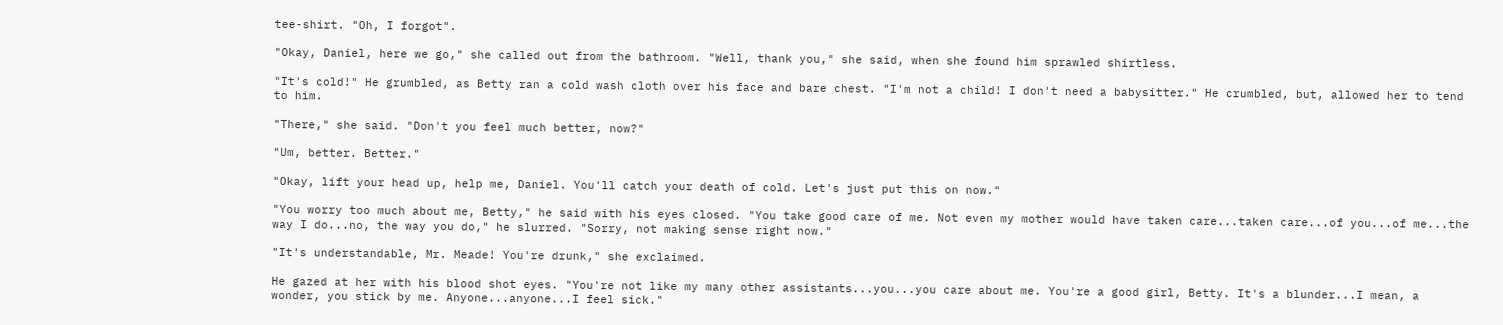tee-shirt. "Oh, I forgot".

"Okay, Daniel, here we go," she called out from the bathroom. "Well, thank you," she said, when she found him sprawled shirtless.

"It's cold!" He grumbled, as Betty ran a cold wash cloth over his face and bare chest. "I'm not a child! I don't need a babysitter." He crumbled, but, allowed her to tend to him.

"There," she said. "Don't you feel much better, now?"

"Um, better. Better."

"Okay, lift your head up, help me, Daniel. You'll catch your death of cold. Let's just put this on now."

"You worry too much about me, Betty," he said with his eyes closed. "You take good care of me. Not even my mother would have taken care...taken care...of you...of me...the way I do...no, the way you do," he slurred. "Sorry, not making sense right now."

"It's understandable, Mr. Meade! You're drunk," she exclaimed.

He gazed at her with his blood shot eyes. "You're not like my many other assistants...you...you care about me. You're a good girl, Betty. It's a blunder...I mean, a wonder, you stick by me. Anyone...anyone...I feel sick."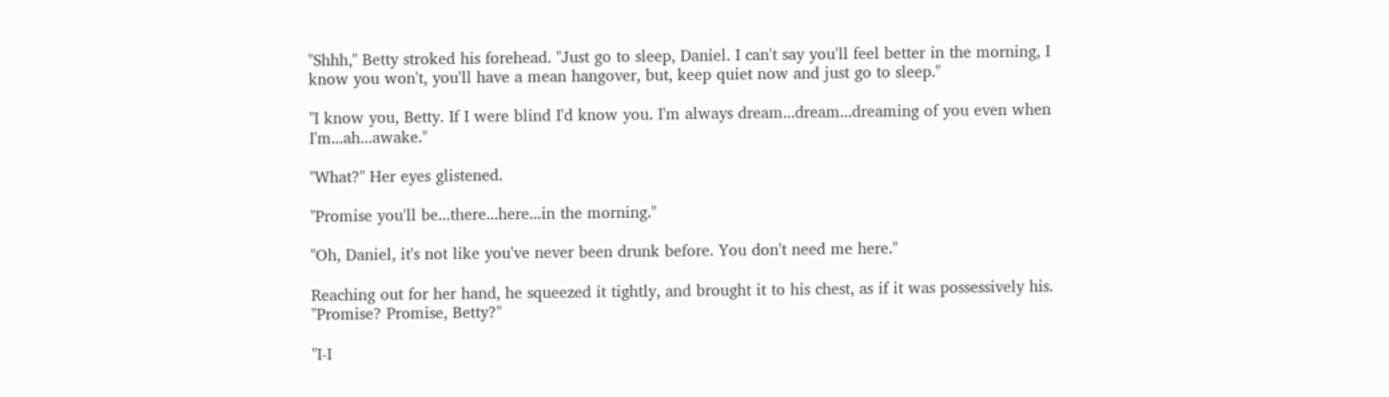"Shhh," Betty stroked his forehead. "Just go to sleep, Daniel. I can't say you'll feel better in the morning, I know you won't, you'll have a mean hangover, but, keep quiet now and just go to sleep."

"I know you, Betty. If I were blind I'd know you. I'm always dream...dream...dreaming of you even when I'm...ah...awake."

"What?" Her eyes glistened.

"Promise you'll be...there...here...in the morning."

"Oh, Daniel, it's not like you've never been drunk before. You don't need me here."

Reaching out for her hand, he squeezed it tightly, and brought it to his chest, as if it was possessively his. "Promise? Promise, Betty?"

"I-I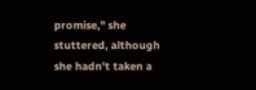promise," she stuttered, although she hadn't taken a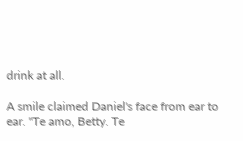drink at all.

A smile claimed Daniel's face from ear to ear. "Te amo, Betty. Te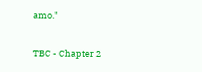amo."

TBC - Chapter 2